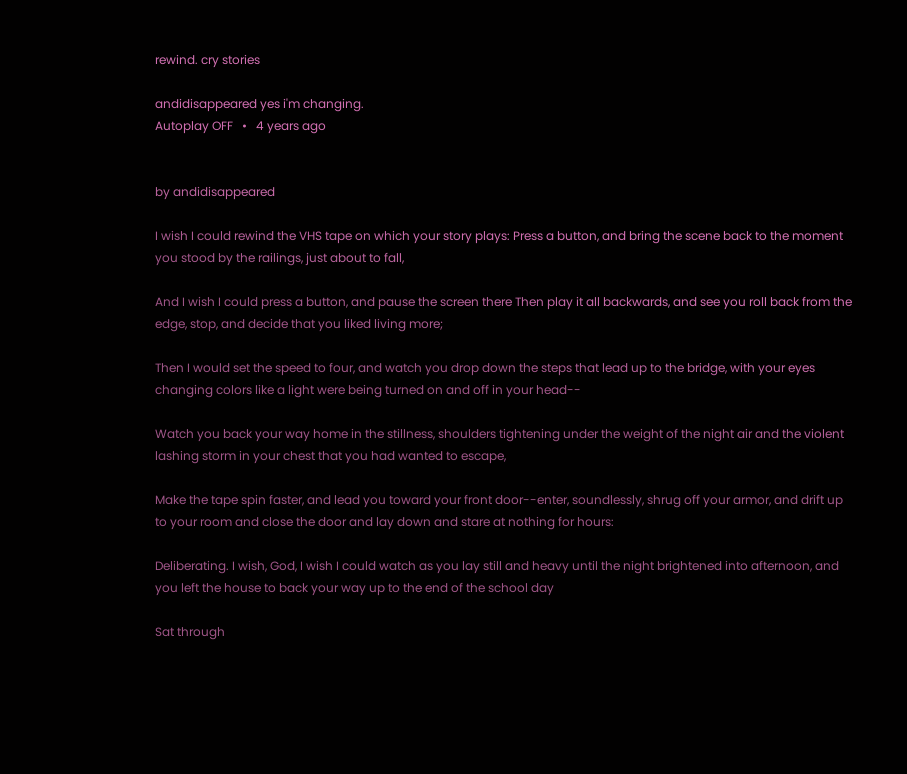rewind. cry stories

andidisappeared yes i'm changing.
Autoplay OFF   •   4 years ago


by andidisappeared

I wish I could rewind the VHS tape on which your story plays: Press a button, and bring the scene back to the moment you stood by the railings, just about to fall,

And I wish I could press a button, and pause the screen there Then play it all backwards, and see you roll back from the edge, stop, and decide that you liked living more;

Then I would set the speed to four, and watch you drop down the steps that lead up to the bridge, with your eyes changing colors like a light were being turned on and off in your head--

Watch you back your way home in the stillness, shoulders tightening under the weight of the night air and the violent lashing storm in your chest that you had wanted to escape,

Make the tape spin faster, and lead you toward your front door--enter, soundlessly, shrug off your armor, and drift up to your room and close the door and lay down and stare at nothing for hours:

Deliberating. I wish, God, I wish I could watch as you lay still and heavy until the night brightened into afternoon, and you left the house to back your way up to the end of the school day

Sat through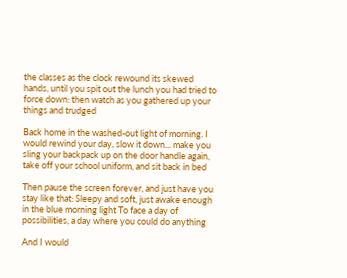the classes as the clock rewound its skewed hands, until you spit out the lunch you had tried to force down: then watch as you gathered up your things and trudged

Back home in the washed-out light of morning. I would rewind your day, slow it down... make you sling your backpack up on the door handle again, take off your school uniform, and sit back in bed

Then pause the screen forever, and just have you stay like that: Sleepy and soft, just awake enough in the blue morning light To face a day of possibilities, a day where you could do anything

And I would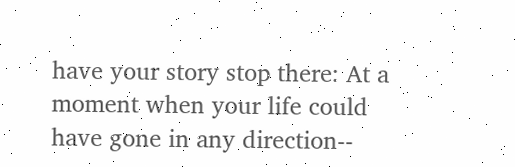have your story stop there: At a moment when your life could have gone in any direction--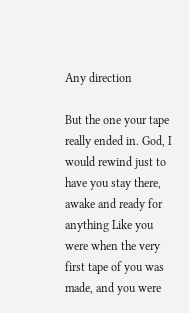Any direction

But the one your tape really ended in. God, I would rewind just to have you stay there, awake and ready for anything Like you were when the very first tape of you was made, and you were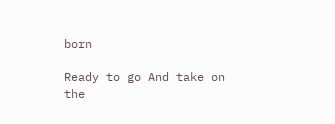born

Ready to go And take on the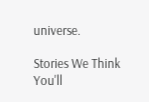universe.

Stories We Think You'll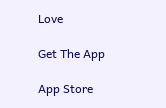Love

Get The App

App Store